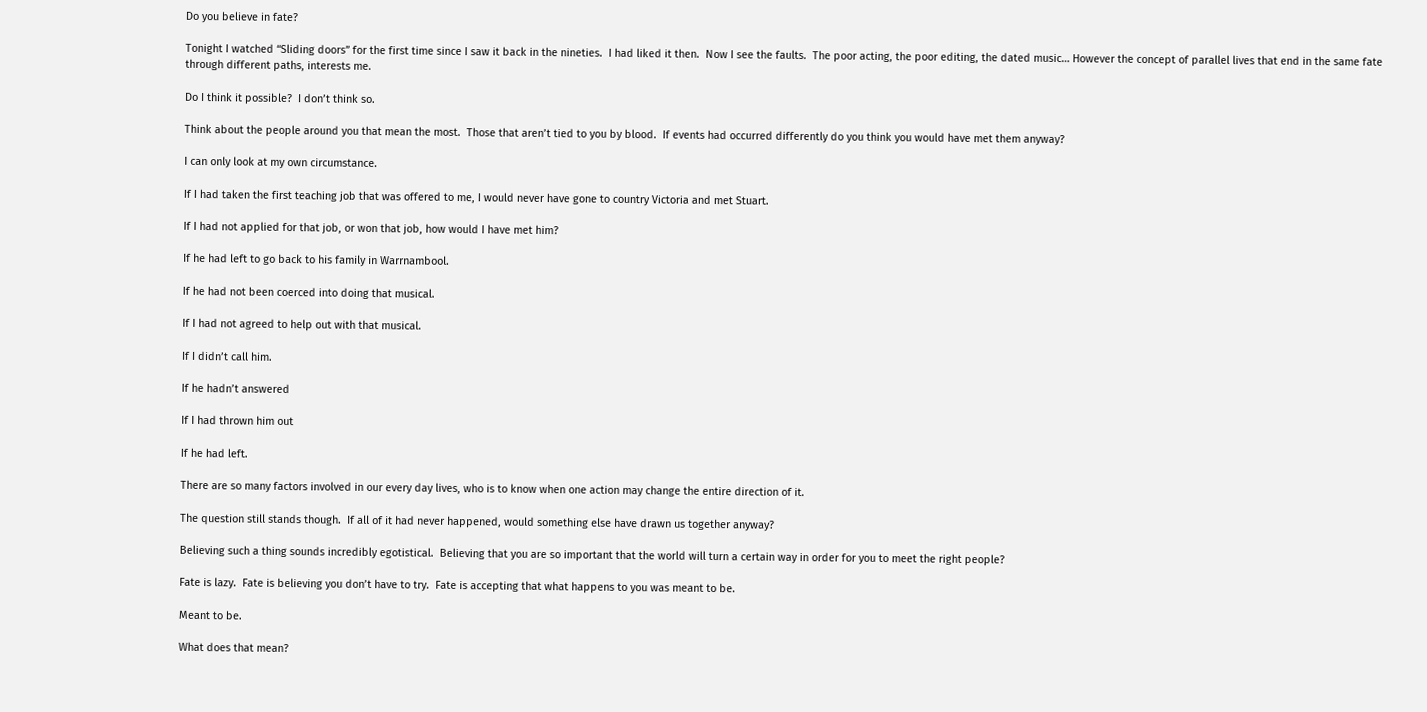Do you believe in fate?

Tonight I watched “Sliding doors” for the first time since I saw it back in the nineties.  I had liked it then.  Now I see the faults.  The poor acting, the poor editing, the dated music… However the concept of parallel lives that end in the same fate through different paths, interests me.

Do I think it possible?  I don’t think so.

Think about the people around you that mean the most.  Those that aren’t tied to you by blood.  If events had occurred differently do you think you would have met them anyway?

I can only look at my own circumstance.

If I had taken the first teaching job that was offered to me, I would never have gone to country Victoria and met Stuart.

If I had not applied for that job, or won that job, how would I have met him?

If he had left to go back to his family in Warrnambool.

If he had not been coerced into doing that musical.

If I had not agreed to help out with that musical.

If I didn’t call him.

If he hadn’t answered

If I had thrown him out

If he had left.

There are so many factors involved in our every day lives, who is to know when one action may change the entire direction of it.

The question still stands though.  If all of it had never happened, would something else have drawn us together anyway?

Believing such a thing sounds incredibly egotistical.  Believing that you are so important that the world will turn a certain way in order for you to meet the right people?

Fate is lazy.  Fate is believing you don’t have to try.  Fate is accepting that what happens to you was meant to be.

Meant to be.

What does that mean?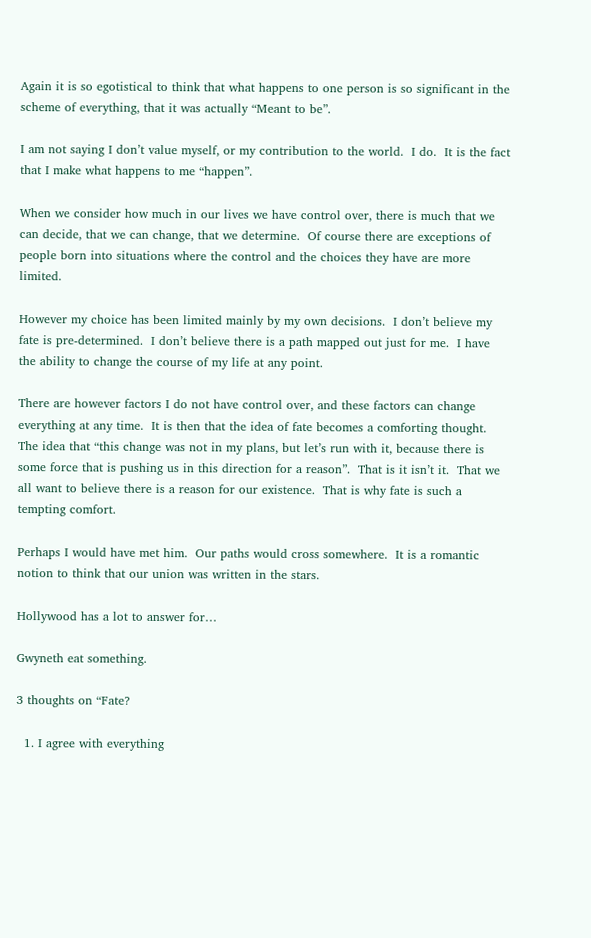Again it is so egotistical to think that what happens to one person is so significant in the scheme of everything, that it was actually “Meant to be”.

I am not saying I don’t value myself, or my contribution to the world.  I do.  It is the fact that I make what happens to me “happen”.

When we consider how much in our lives we have control over, there is much that we can decide, that we can change, that we determine.  Of course there are exceptions of people born into situations where the control and the choices they have are more limited.

However my choice has been limited mainly by my own decisions.  I don’t believe my fate is pre-determined.  I don’t believe there is a path mapped out just for me.  I have the ability to change the course of my life at any point.

There are however factors I do not have control over, and these factors can change everything at any time.  It is then that the idea of fate becomes a comforting thought.  The idea that “this change was not in my plans, but let’s run with it, because there is some force that is pushing us in this direction for a reason”.  That is it isn’t it.  That we all want to believe there is a reason for our existence.  That is why fate is such a tempting comfort.

Perhaps I would have met him.  Our paths would cross somewhere.  It is a romantic notion to think that our union was written in the stars.

Hollywood has a lot to answer for…

Gwyneth eat something.

3 thoughts on “Fate?

  1. I agree with everything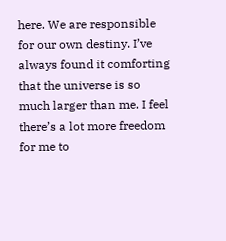here. We are responsible for our own destiny. I’ve always found it comforting that the universe is so much larger than me. I feel there’s a lot more freedom for me to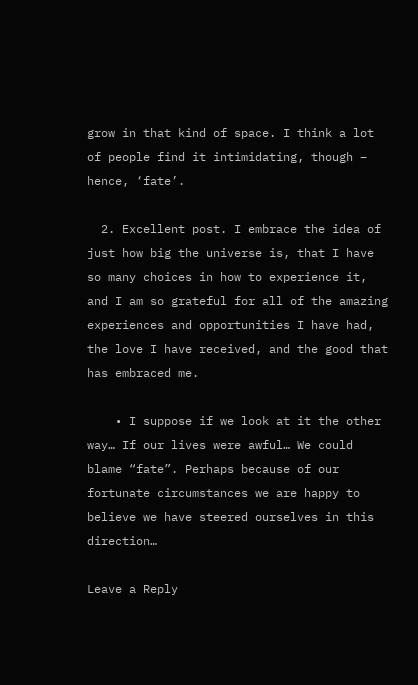grow in that kind of space. I think a lot of people find it intimidating, though – hence, ‘fate’.

  2. Excellent post. I embrace the idea of just how big the universe is, that I have so many choices in how to experience it, and I am so grateful for all of the amazing experiences and opportunities I have had, the love I have received, and the good that has embraced me.

    • I suppose if we look at it the other way… If our lives were awful… We could blame “fate”. Perhaps because of our fortunate circumstances we are happy to believe we have steered ourselves in this direction…

Leave a Reply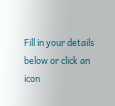Fill in your details below or click an icon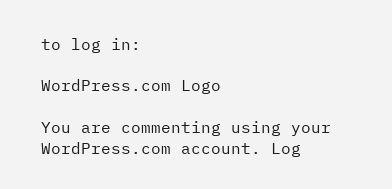to log in:

WordPress.com Logo

You are commenting using your WordPress.com account. Log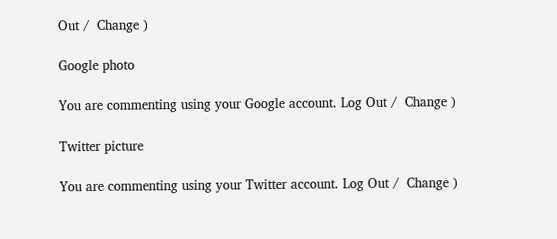Out /  Change )

Google photo

You are commenting using your Google account. Log Out /  Change )

Twitter picture

You are commenting using your Twitter account. Log Out /  Change )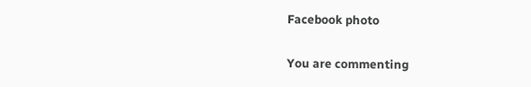Facebook photo

You are commenting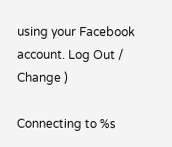using your Facebook account. Log Out /  Change )

Connecting to %s